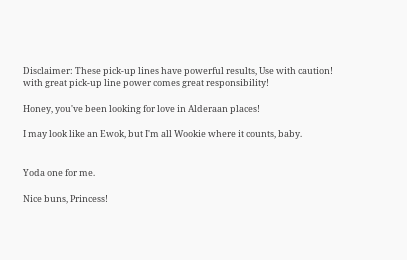Disclaimer: These pick-up lines have powerful results, Use with caution! with great pick-up line power comes great responsibility!

Honey, you've been looking for love in Alderaan places!

I may look like an Ewok, but I'm all Wookie where it counts, baby.


Yoda one for me.

Nice buns, Princess!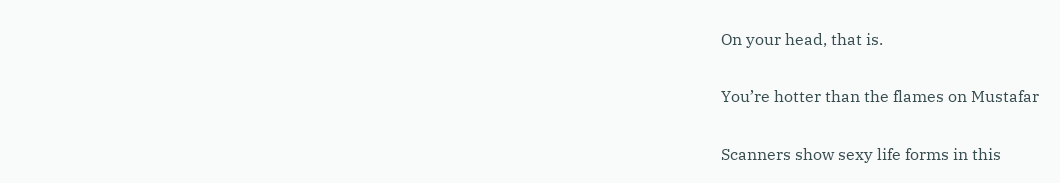On your head, that is.

You’re hotter than the flames on Mustafar

Scanners show sexy life forms in this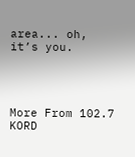area... oh, it’s you.




More From 102.7 KORD